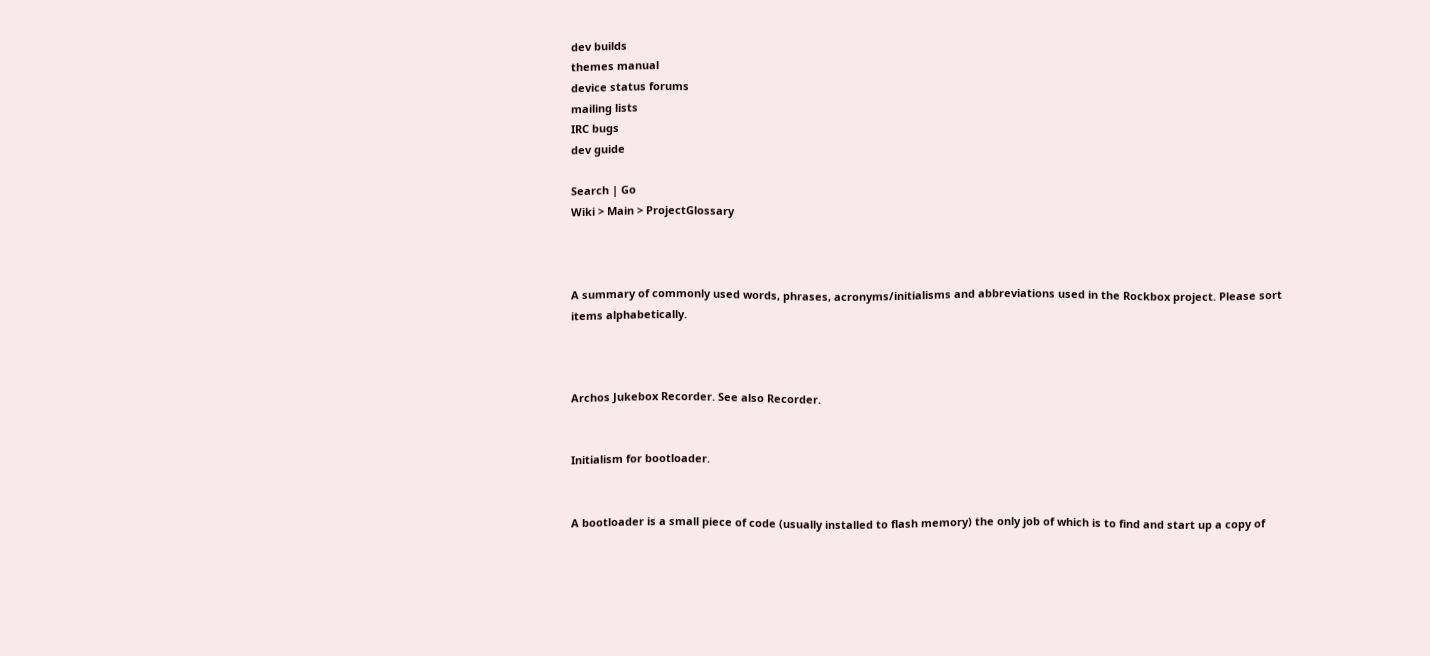dev builds
themes manual
device status forums
mailing lists
IRC bugs
dev guide

Search | Go
Wiki > Main > ProjectGlossary



A summary of commonly used words, phrases, acronyms/initialisms and abbreviations used in the Rockbox project. Please sort items alphabetically.



Archos Jukebox Recorder. See also Recorder.


Initialism for bootloader.


A bootloader is a small piece of code (usually installed to flash memory) the only job of which is to find and start up a copy of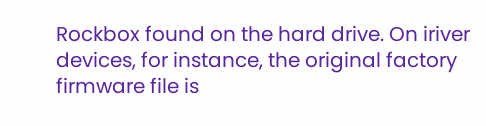Rockbox found on the hard drive. On iriver devices, for instance, the original factory firmware file is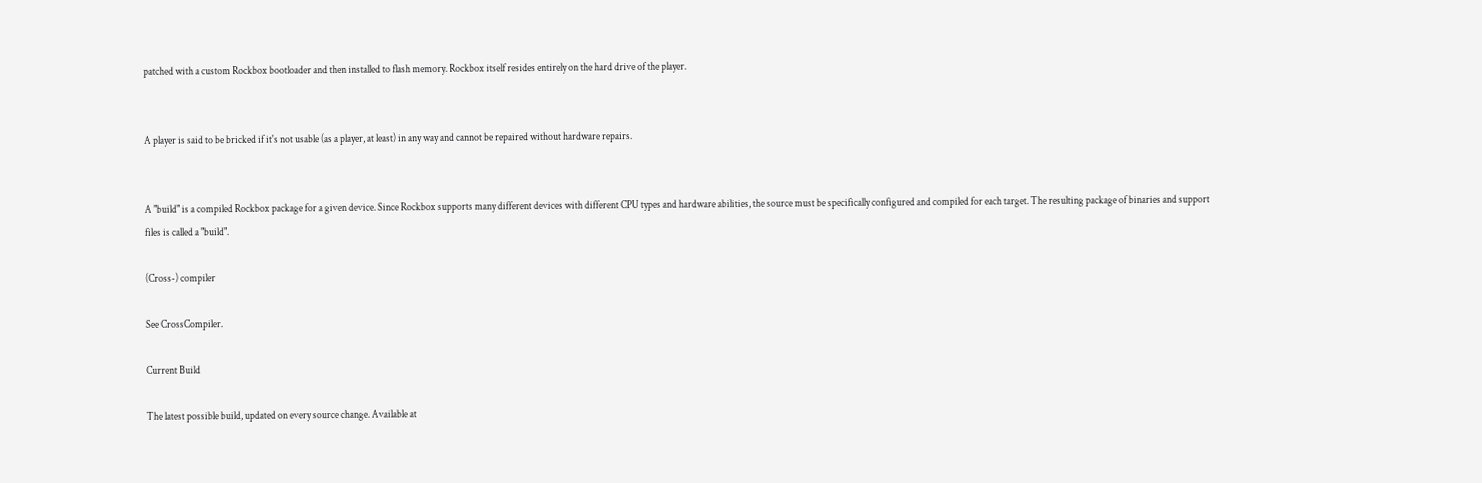patched with a custom Rockbox bootloader and then installed to flash memory. Rockbox itself resides entirely on the hard drive of the player.


A player is said to be bricked if it's not usable (as a player, at least) in any way and cannot be repaired without hardware repairs.


A "build" is a compiled Rockbox package for a given device. Since Rockbox supports many different devices with different CPU types and hardware abilities, the source must be specifically configured and compiled for each target. The resulting package of binaries and support files is called a "build".

(Cross-) compiler

See CrossCompiler.

Current Build

The latest possible build, updated on every source change. Available at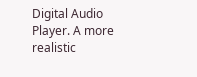Digital Audio Player. A more realistic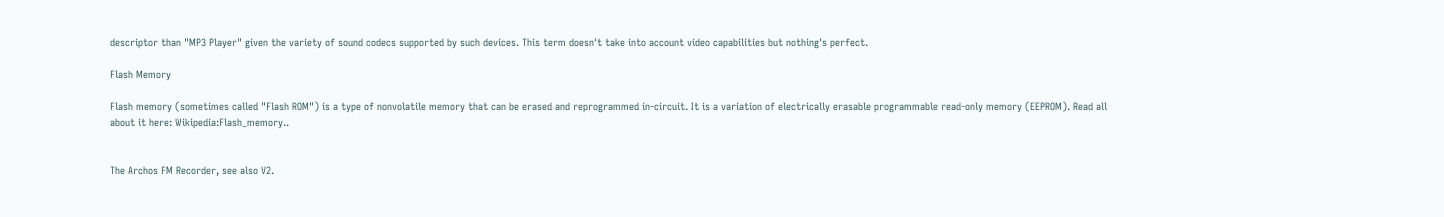descriptor than "MP3 Player" given the variety of sound codecs supported by such devices. This term doesn't take into account video capabilities but nothing's perfect.

Flash Memory

Flash memory (sometimes called "Flash ROM") is a type of nonvolatile memory that can be erased and reprogrammed in-circuit. It is a variation of electrically erasable programmable read-only memory (EEPROM). Read all about it here: Wikipedia:Flash_memory..


The Archos FM Recorder, see also V2.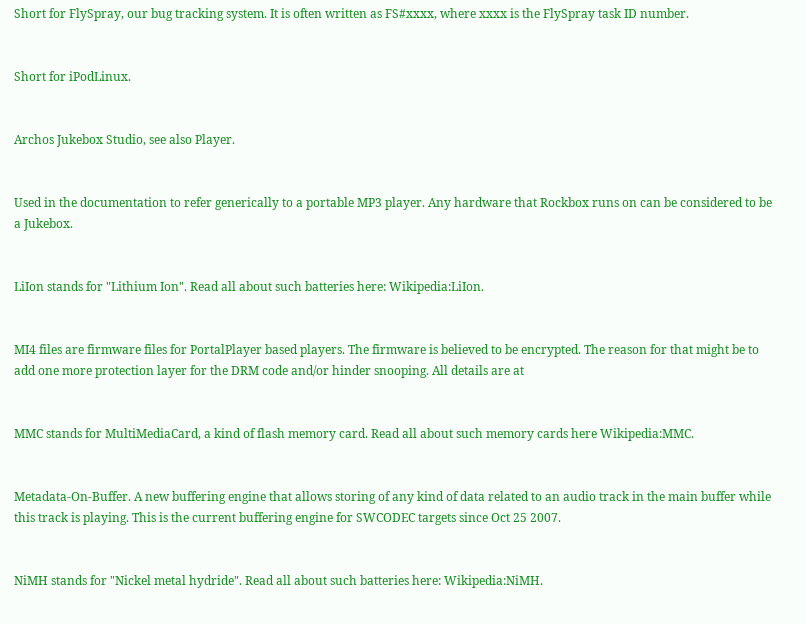Short for FlySpray, our bug tracking system. It is often written as FS#xxxx, where xxxx is the FlySpray task ID number.


Short for iPodLinux.


Archos Jukebox Studio, see also Player.


Used in the documentation to refer generically to a portable MP3 player. Any hardware that Rockbox runs on can be considered to be a Jukebox.


LiIon stands for "Lithium Ion". Read all about such batteries here: Wikipedia:LiIon.


MI4 files are firmware files for PortalPlayer based players. The firmware is believed to be encrypted. The reason for that might be to add one more protection layer for the DRM code and/or hinder snooping. All details are at


MMC stands for MultiMediaCard, a kind of flash memory card. Read all about such memory cards here Wikipedia:MMC.


Metadata-On-Buffer. A new buffering engine that allows storing of any kind of data related to an audio track in the main buffer while this track is playing. This is the current buffering engine for SWCODEC targets since Oct 25 2007.


NiMH stands for "Nickel metal hydride". Read all about such batteries here: Wikipedia:NiMH.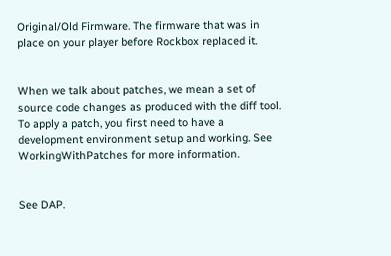Original/Old Firmware. The firmware that was in place on your player before Rockbox replaced it.


When we talk about patches, we mean a set of source code changes as produced with the diff tool. To apply a patch, you first need to have a development environment setup and working. See WorkingWithPatches for more information.


See DAP.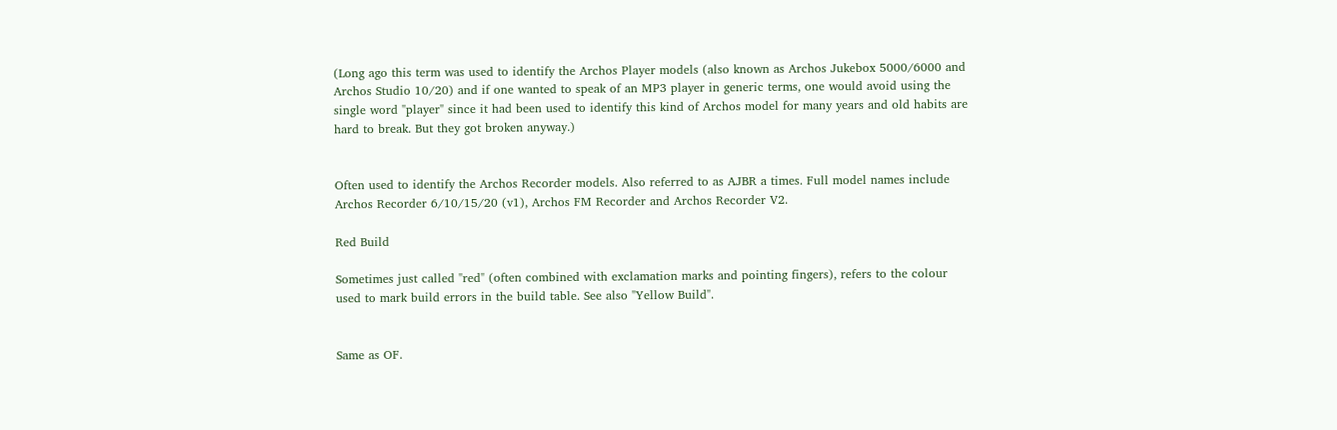(Long ago this term was used to identify the Archos Player models (also known as Archos Jukebox 5000/6000 and Archos Studio 10/20) and if one wanted to speak of an MP3 player in generic terms, one would avoid using the single word "player" since it had been used to identify this kind of Archos model for many years and old habits are hard to break. But they got broken anyway.)


Often used to identify the Archos Recorder models. Also referred to as AJBR a times. Full model names include Archos Recorder 6/10/15/20 (v1), Archos FM Recorder and Archos Recorder V2.

Red Build

Sometimes just called "red" (often combined with exclamation marks and pointing fingers), refers to the colour used to mark build errors in the build table. See also "Yellow Build".


Same as OF.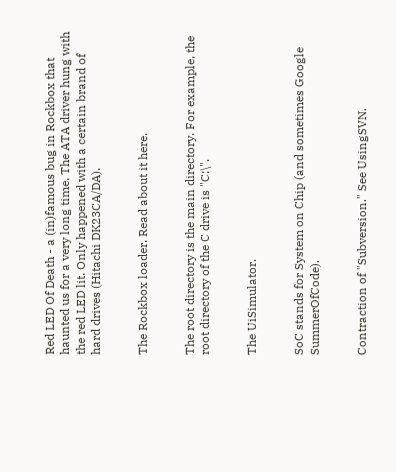Red LED Of Death - a (in)famous bug in Rockbox that haunted us for a very long time. The ATA driver hung with the red LED lit. Only happened with a certain brand of hard drives (Hitachi DK23CA/DA).


The Rockbox loader. Read about it here.


The root directory is the main directory. For example, the root directory of the C drive is "C:\".


The UiSimulator.


SoC stands for System on Chip (and sometimes Google SummerOfCode).


Contraction of "Subversion." See UsingSVN.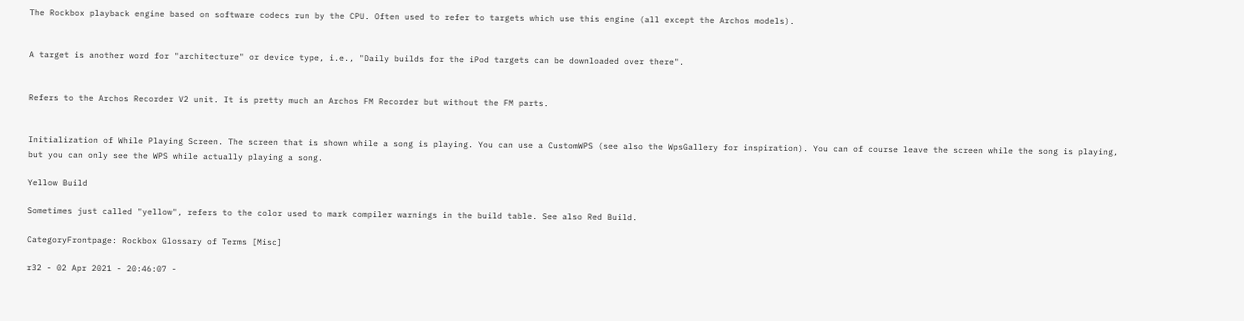The Rockbox playback engine based on software codecs run by the CPU. Often used to refer to targets which use this engine (all except the Archos models).


A target is another word for "architecture" or device type, i.e., "Daily builds for the iPod targets can be downloaded over there".


Refers to the Archos Recorder V2 unit. It is pretty much an Archos FM Recorder but without the FM parts.


Initialization of While Playing Screen. The screen that is shown while a song is playing. You can use a CustomWPS (see also the WpsGallery for inspiration). You can of course leave the screen while the song is playing, but you can only see the WPS while actually playing a song.

Yellow Build

Sometimes just called "yellow", refers to the color used to mark compiler warnings in the build table. See also Red Build.

CategoryFrontpage: Rockbox Glossary of Terms [Misc]

r32 - 02 Apr 2021 - 20:46:07 -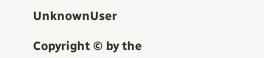UnknownUser

Copyright © by the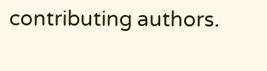contributing authors.